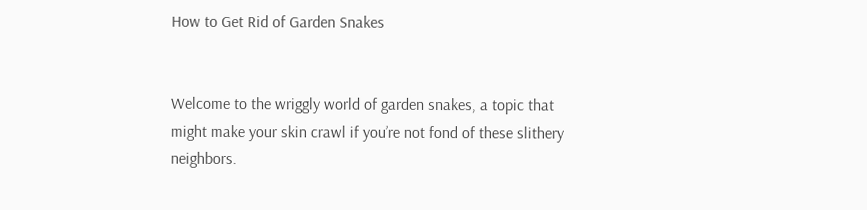How to Get Rid of Garden Snakes


Welcome to the wriggly world of garden snakes, a topic that might make your skin crawl if you’re not fond of these slithery neighbors.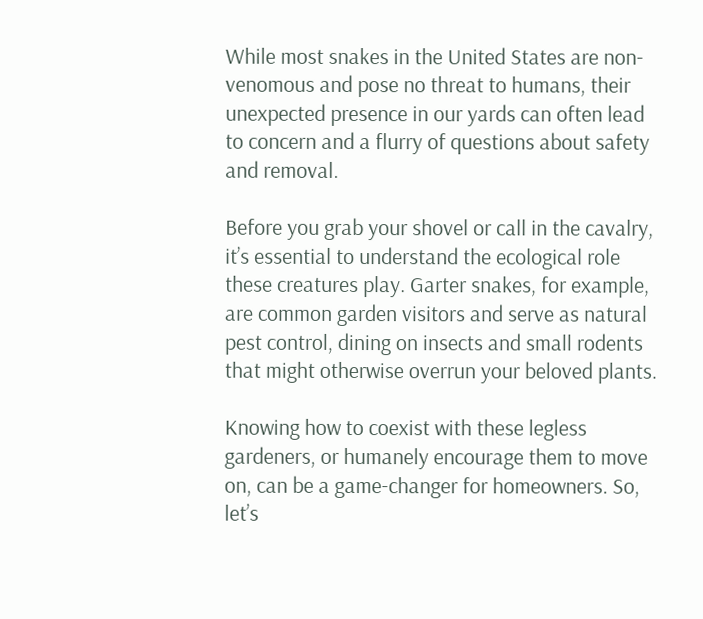While most snakes in the United States are non-venomous and pose no threat to humans, their unexpected presence in our yards can often lead to concern and a flurry of questions about safety and removal.

Before you grab your shovel or call in the cavalry, it’s essential to understand the ecological role these creatures play. Garter snakes, for example, are common garden visitors and serve as natural pest control, dining on insects and small rodents that might otherwise overrun your beloved plants.

Knowing how to coexist with these legless gardeners, or humanely encourage them to move on, can be a game-changer for homeowners. So, let’s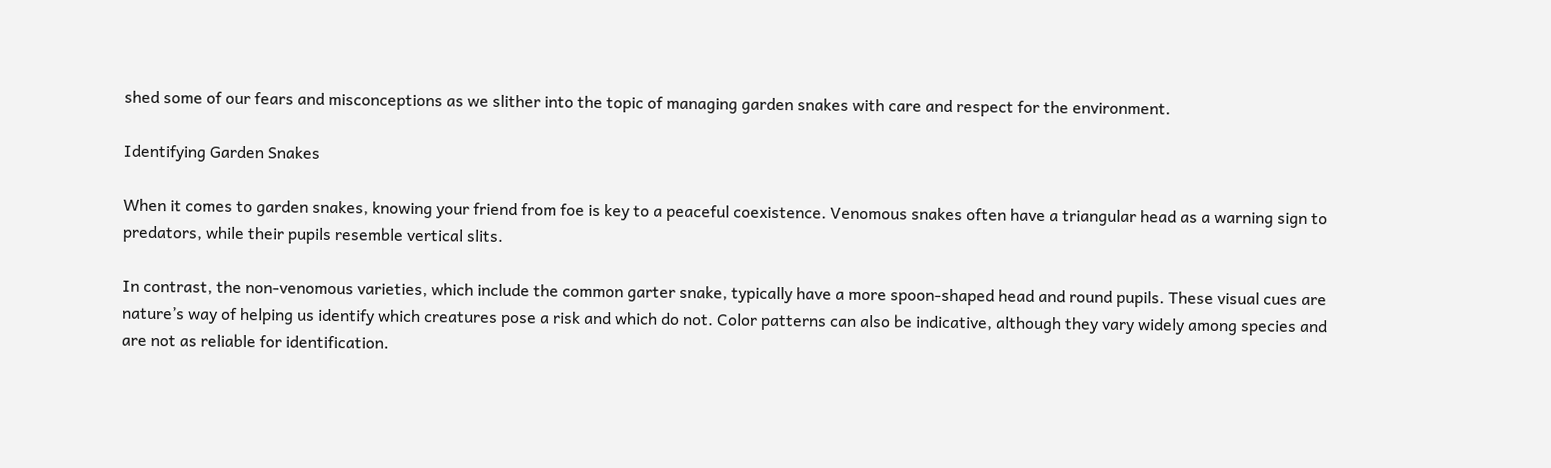shed some of our fears and misconceptions as we slither into the topic of managing garden snakes with care and respect for the environment.

Identifying Garden Snakes

When it comes to garden snakes, knowing your friend from foe is key to a peaceful coexistence. Venomous snakes often have a triangular head as a warning sign to predators, while their pupils resemble vertical slits.

In contrast, the non-venomous varieties, which include the common garter snake, typically have a more spoon-shaped head and round pupils. These visual cues are nature’s way of helping us identify which creatures pose a risk and which do not. Color patterns can also be indicative, although they vary widely among species and are not as reliable for identification.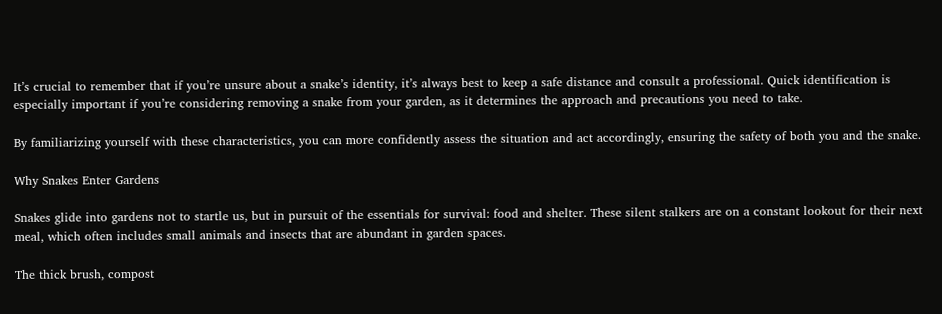It’s crucial to remember that if you’re unsure about a snake’s identity, it’s always best to keep a safe distance and consult a professional. Quick identification is especially important if you’re considering removing a snake from your garden, as it determines the approach and precautions you need to take.

By familiarizing yourself with these characteristics, you can more confidently assess the situation and act accordingly, ensuring the safety of both you and the snake.

Why Snakes Enter Gardens

Snakes glide into gardens not to startle us, but in pursuit of the essentials for survival: food and shelter. These silent stalkers are on a constant lookout for their next meal, which often includes small animals and insects that are abundant in garden spaces.

The thick brush, compost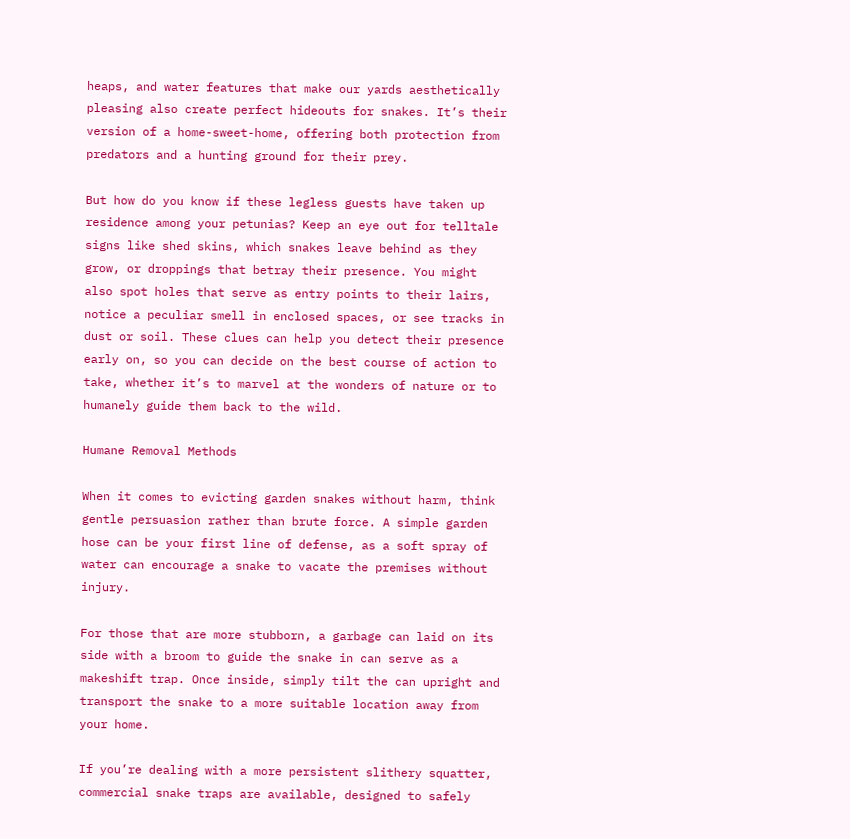heaps, and water features that make our yards aesthetically pleasing also create perfect hideouts for snakes. It’s their version of a home-sweet-home, offering both protection from predators and a hunting ground for their prey.

But how do you know if these legless guests have taken up residence among your petunias? Keep an eye out for telltale signs like shed skins, which snakes leave behind as they grow, or droppings that betray their presence. You might also spot holes that serve as entry points to their lairs, notice a peculiar smell in enclosed spaces, or see tracks in dust or soil. These clues can help you detect their presence early on, so you can decide on the best course of action to take, whether it’s to marvel at the wonders of nature or to humanely guide them back to the wild.

Humane Removal Methods

When it comes to evicting garden snakes without harm, think gentle persuasion rather than brute force. A simple garden hose can be your first line of defense, as a soft spray of water can encourage a snake to vacate the premises without injury.

For those that are more stubborn, a garbage can laid on its side with a broom to guide the snake in can serve as a makeshift trap. Once inside, simply tilt the can upright and transport the snake to a more suitable location away from your home.

If you’re dealing with a more persistent slithery squatter, commercial snake traps are available, designed to safely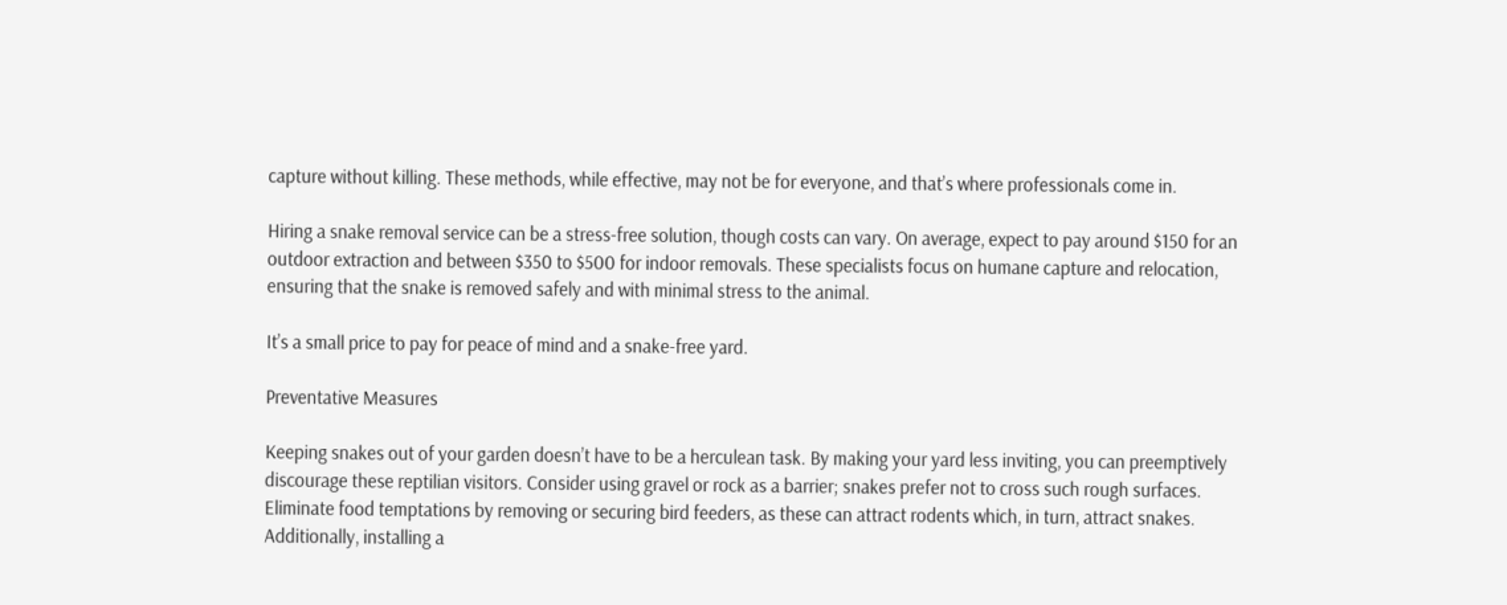capture without killing. These methods, while effective, may not be for everyone, and that’s where professionals come in.

Hiring a snake removal service can be a stress-free solution, though costs can vary. On average, expect to pay around $150 for an outdoor extraction and between $350 to $500 for indoor removals. These specialists focus on humane capture and relocation, ensuring that the snake is removed safely and with minimal stress to the animal.

It’s a small price to pay for peace of mind and a snake-free yard.

Preventative Measures

Keeping snakes out of your garden doesn’t have to be a herculean task. By making your yard less inviting, you can preemptively discourage these reptilian visitors. Consider using gravel or rock as a barrier; snakes prefer not to cross such rough surfaces. Eliminate food temptations by removing or securing bird feeders, as these can attract rodents which, in turn, attract snakes. Additionally, installing a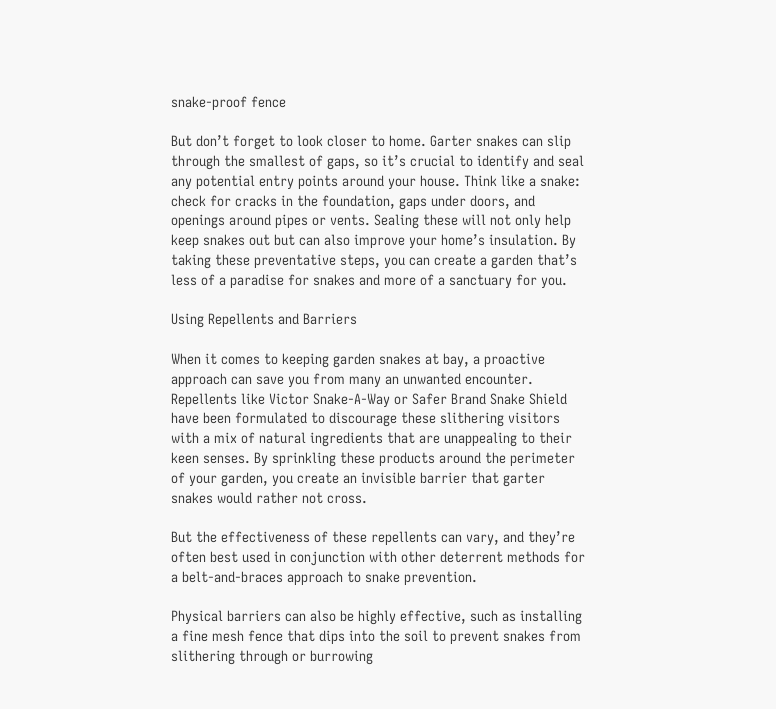snake-proof fence

But don’t forget to look closer to home. Garter snakes can slip through the smallest of gaps, so it’s crucial to identify and seal any potential entry points around your house. Think like a snake: check for cracks in the foundation, gaps under doors, and openings around pipes or vents. Sealing these will not only help keep snakes out but can also improve your home’s insulation. By taking these preventative steps, you can create a garden that’s less of a paradise for snakes and more of a sanctuary for you.

Using Repellents and Barriers

When it comes to keeping garden snakes at bay, a proactive approach can save you from many an unwanted encounter. Repellents like Victor Snake-A-Way or Safer Brand Snake Shield have been formulated to discourage these slithering visitors with a mix of natural ingredients that are unappealing to their keen senses. By sprinkling these products around the perimeter of your garden, you create an invisible barrier that garter snakes would rather not cross.

But the effectiveness of these repellents can vary, and they’re often best used in conjunction with other deterrent methods for a belt-and-braces approach to snake prevention.

Physical barriers can also be highly effective, such as installing a fine mesh fence that dips into the soil to prevent snakes from slithering through or burrowing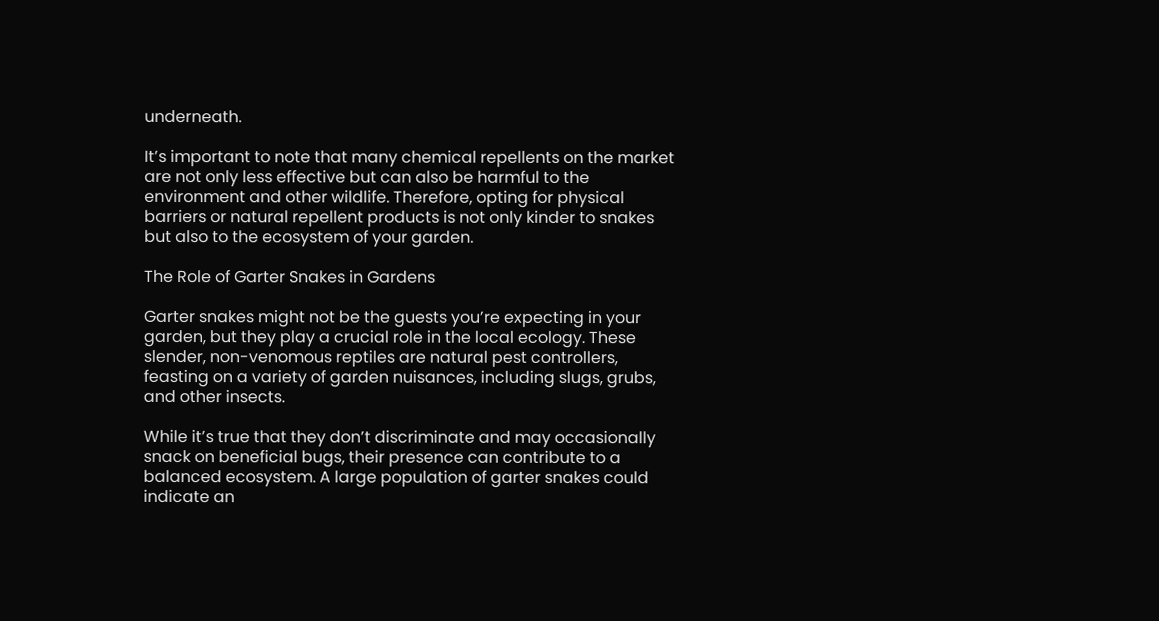underneath.

It’s important to note that many chemical repellents on the market are not only less effective but can also be harmful to the environment and other wildlife. Therefore, opting for physical barriers or natural repellent products is not only kinder to snakes but also to the ecosystem of your garden.

The Role of Garter Snakes in Gardens

Garter snakes might not be the guests you’re expecting in your garden, but they play a crucial role in the local ecology. These slender, non-venomous reptiles are natural pest controllers, feasting on a variety of garden nuisances, including slugs, grubs, and other insects.

While it’s true that they don’t discriminate and may occasionally snack on beneficial bugs, their presence can contribute to a balanced ecosystem. A large population of garter snakes could indicate an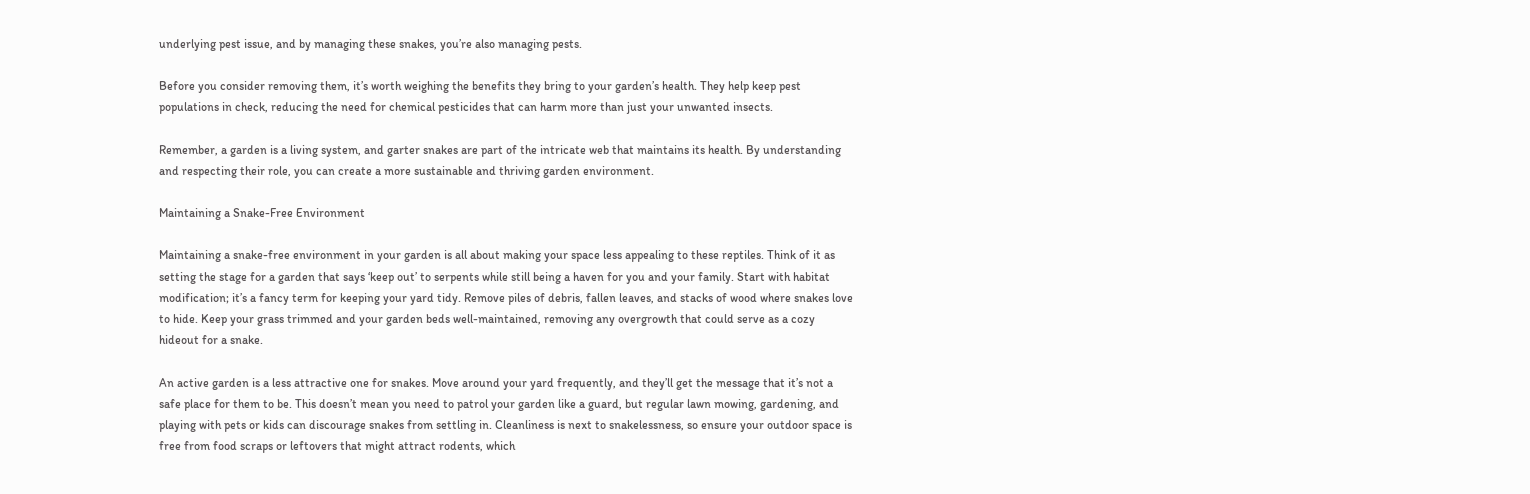underlying pest issue, and by managing these snakes, you’re also managing pests.

Before you consider removing them, it’s worth weighing the benefits they bring to your garden’s health. They help keep pest populations in check, reducing the need for chemical pesticides that can harm more than just your unwanted insects.

Remember, a garden is a living system, and garter snakes are part of the intricate web that maintains its health. By understanding and respecting their role, you can create a more sustainable and thriving garden environment.

Maintaining a Snake-Free Environment

Maintaining a snake-free environment in your garden is all about making your space less appealing to these reptiles. Think of it as setting the stage for a garden that says ‘keep out’ to serpents while still being a haven for you and your family. Start with habitat modification; it’s a fancy term for keeping your yard tidy. Remove piles of debris, fallen leaves, and stacks of wood where snakes love to hide. Keep your grass trimmed and your garden beds well-maintained, removing any overgrowth that could serve as a cozy hideout for a snake.

An active garden is a less attractive one for snakes. Move around your yard frequently, and they’ll get the message that it’s not a safe place for them to be. This doesn’t mean you need to patrol your garden like a guard, but regular lawn mowing, gardening, and playing with pets or kids can discourage snakes from settling in. Cleanliness is next to snakelessness, so ensure your outdoor space is free from food scraps or leftovers that might attract rodents, which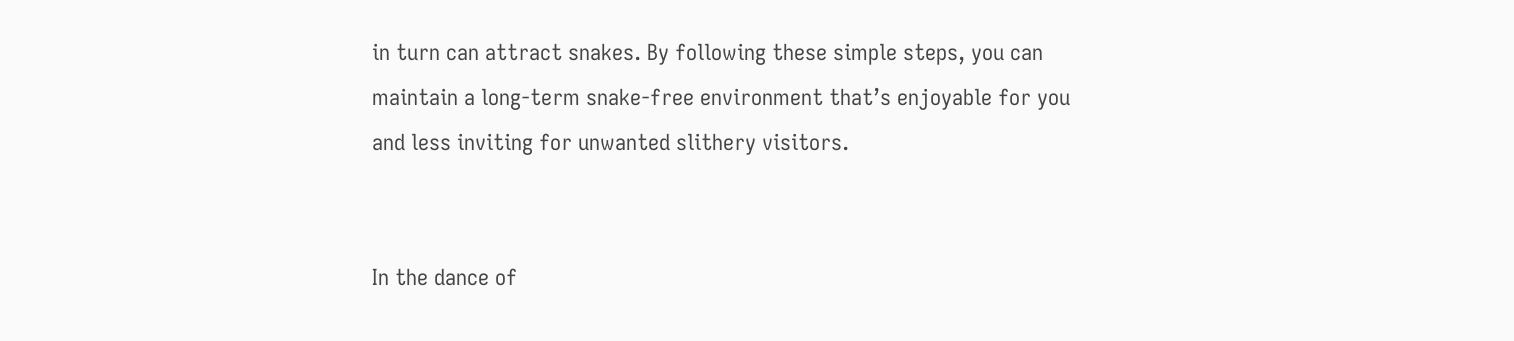in turn can attract snakes. By following these simple steps, you can maintain a long-term snake-free environment that’s enjoyable for you and less inviting for unwanted slithery visitors.


In the dance of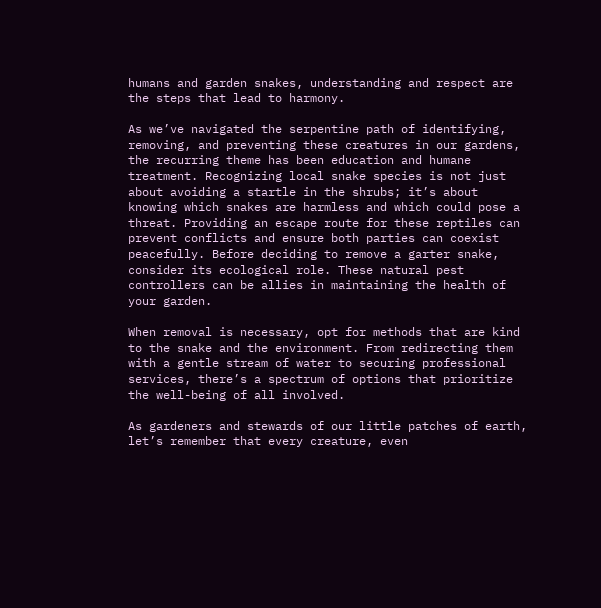humans and garden snakes, understanding and respect are the steps that lead to harmony.

As we’ve navigated the serpentine path of identifying, removing, and preventing these creatures in our gardens, the recurring theme has been education and humane treatment. Recognizing local snake species is not just about avoiding a startle in the shrubs; it’s about knowing which snakes are harmless and which could pose a threat. Providing an escape route for these reptiles can prevent conflicts and ensure both parties can coexist peacefully. Before deciding to remove a garter snake, consider its ecological role. These natural pest controllers can be allies in maintaining the health of your garden.

When removal is necessary, opt for methods that are kind to the snake and the environment. From redirecting them with a gentle stream of water to securing professional services, there’s a spectrum of options that prioritize the well-being of all involved.

As gardeners and stewards of our little patches of earth, let’s remember that every creature, even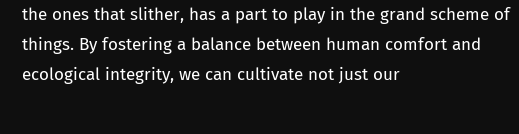the ones that slither, has a part to play in the grand scheme of things. By fostering a balance between human comfort and ecological integrity, we can cultivate not just our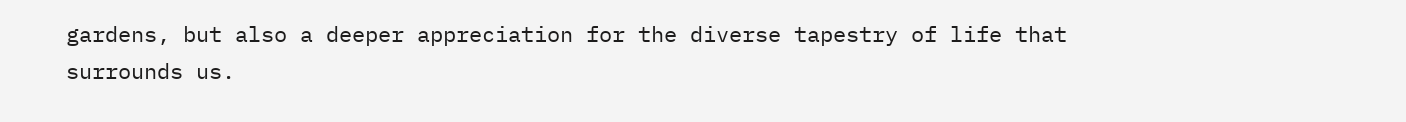gardens, but also a deeper appreciation for the diverse tapestry of life that surrounds us.